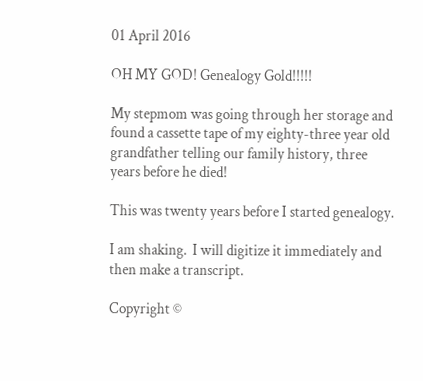01 April 2016

OH MY GOD! Genealogy Gold!!!!!

My stepmom was going through her storage and found a cassette tape of my eighty-three year old grandfather telling our family history, three years before he died!

This was twenty years before I started genealogy.

I am shaking.  I will digitize it immediately and then make a transcript.

Copyright ©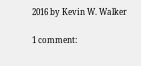2016 by Kevin W. Walker

1 comment: